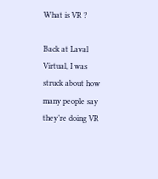What is VR ?

Back at Laval Virtual, I was struck about how many people say they’re doing VR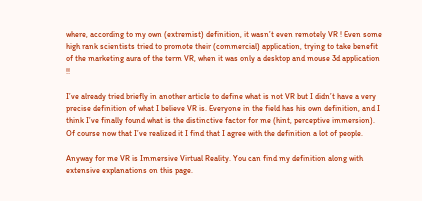where, according to my own (extremist) definition, it wasn’t even remotely VR ! Even some high rank scientists tried to promote their (commercial) application, trying to take benefit of the marketing aura of the term VR, when it was only a desktop and mouse 3d application !!

I’ve already tried briefly in another article to define what is not VR but I didn’t have a very precise definition of what I believe VR is. Everyone in the field has his own definition, and I think I’ve finally found what is the distinctive factor for me (hint, perceptive immersion). Of course now that I’ve realized it I find that I agree with the definition a lot of people.

Anyway for me VR is Immersive Virtual Reality. You can find my definition along with extensive explanations on this page.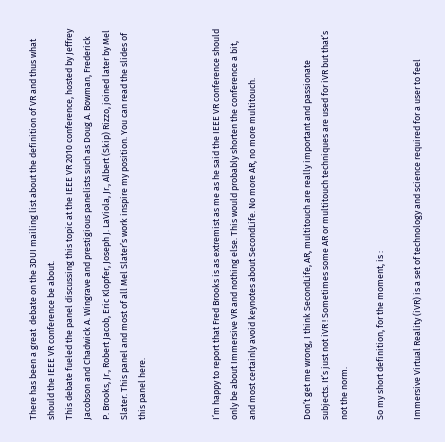There has been a great  debate on the 3DUI mailing list about the definition of VR and thus what should the IEEE VR conference be about.
This debate fueled the panel discussing this topic at the IEEE VR 2010 conference, hosted by Jeffrey Jacobson and Chadwick A. Wingrave and prestigious panelists such as Doug A. Bowman, Frederick P. Brooks, Jr., Robert Jacob, Eric Klopfer, Joseph J. LaViola, Jr., Albert (Skip) Rizzo, joined later by Mel Slater. This panel and most of all Mel Slater’s work inspire my position. You can read the slides of this panel here.



I’m happy to report that Fred Brooks is as extremist as me as he said the IEEE VR conference should only be about Immersive VR and nothing else. This would probably shorten the conference a bit, and most certainly avoid keynotes about SecondLife. No more AR, no more multitouch.


Don’t get me wrong, I think SecondLife, AR, multitouch are really important and passionate subjects. It’s just not iVR ! Sometimes some AR or multitouch techniques are used for iVR but that’s not the norm.

So my short definition, for the moment, is :

Immersive Virtual Reality (iVR) is a set of technology and science required for a user to feel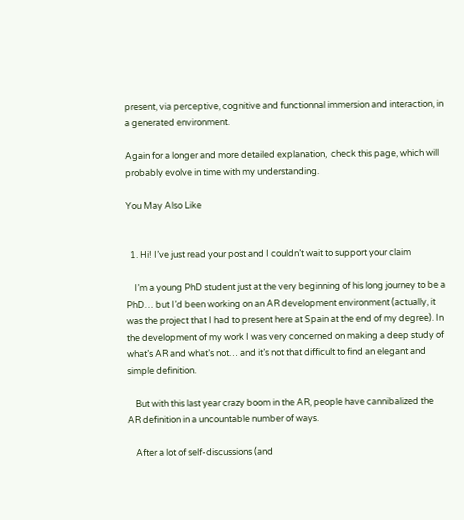present, via perceptive, cognitive and functionnal immersion and interaction, in a generated environment.

Again for a longer and more detailed explanation,  check this page, which will probably evolve in time with my understanding.

You May Also Like


  1. Hi! I’ve just read your post and I couldn’t wait to support your claim

    I’m a young PhD student just at the very beginning of his long journey to be a PhD… but I’d been working on an AR development environment (actually, it was the project that I had to present here at Spain at the end of my degree). In the development of my work I was very concerned on making a deep study of what’s AR and what’s not… and it’s not that difficult to find an elegant and simple definition.

    But with this last year crazy boom in the AR, people have cannibalized the AR definition in a uncountable number of ways.

    After a lot of self-discussions (and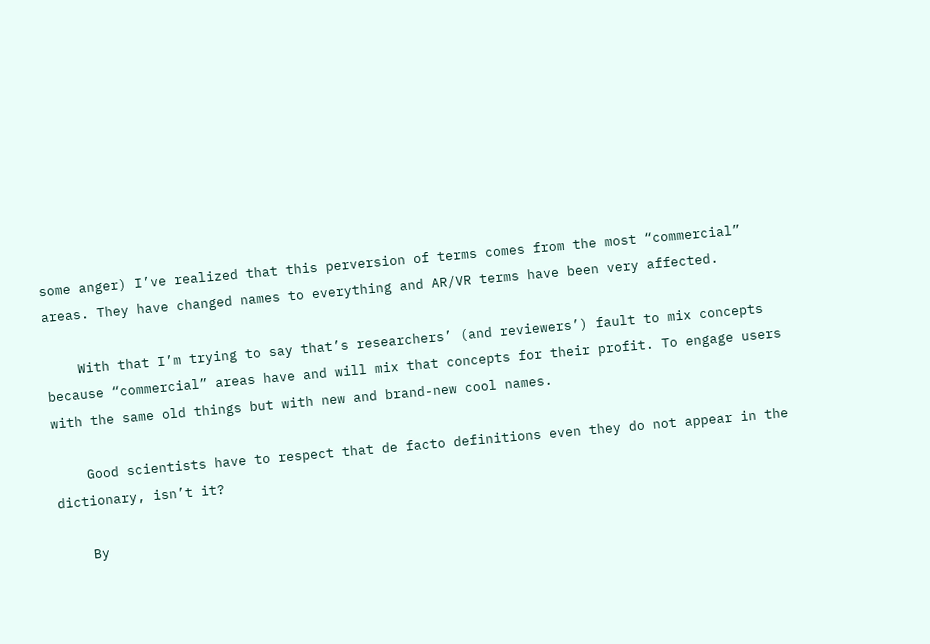some anger) I’ve realized that this perversion of terms comes from the most “commercial” areas. They have changed names to everything and AR/VR terms have been very affected.

    With that I’m trying to say that’s researchers’ (and reviewers’) fault to mix concepts because “commercial” areas have and will mix that concepts for their profit. To engage users with the same old things but with new and brand-new cool names.

    Good scientists have to respect that de facto definitions even they do not appear in the dictionary, isn’t it?

    By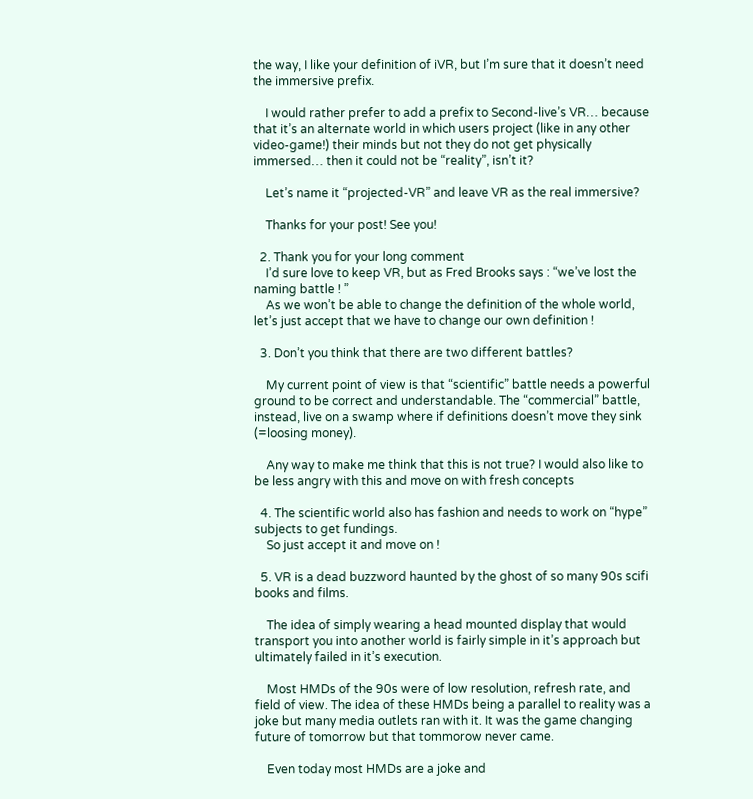the way, I like your definition of iVR, but I’m sure that it doesn’t need the immersive prefix.

    I would rather prefer to add a prefix to Second-live’s VR… because that it’s an alternate world in which users project (like in any other video-game!) their minds but not they do not get physically immersed… then it could not be “reality”, isn’t it?

    Let’s name it “projected-VR” and leave VR as the real immersive?

    Thanks for your post! See you!

  2. Thank you for your long comment
    I’d sure love to keep VR, but as Fred Brooks says : “we’ve lost the naming battle ! ”
    As we won’t be able to change the definition of the whole world, let’s just accept that we have to change our own definition !

  3. Don’t you think that there are two different battles?

    My current point of view is that “scientific” battle needs a powerful ground to be correct and understandable. The “commercial” battle, instead, live on a swamp where if definitions doesn’t move they sink (=loosing money).

    Any way to make me think that this is not true? I would also like to be less angry with this and move on with fresh concepts

  4. The scientific world also has fashion and needs to work on “hype” subjects to get fundings.
    So just accept it and move on !

  5. VR is a dead buzzword haunted by the ghost of so many 90s scifi books and films.

    The idea of simply wearing a head mounted display that would transport you into another world is fairly simple in it’s approach but ultimately failed in it’s execution.

    Most HMDs of the 90s were of low resolution, refresh rate, and field of view. The idea of these HMDs being a parallel to reality was a joke but many media outlets ran with it. It was the game changing future of tomorrow but that tommorow never came.

    Even today most HMDs are a joke and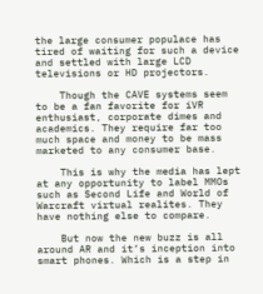the large consumer populace has tired of waiting for such a device and settled with large LCD televisions or HD projectors.

    Though the CAVE systems seem to be a fan favorite for iVR enthusiast, corporate dimes and academics. They require far too much space and money to be mass marketed to any consumer base.

    This is why the media has lept at any opportunity to label MMOs such as Second Life and World of Warcraft virtual realites. They have nothing else to compare.

    But now the new buzz is all around AR and it’s inception into smart phones. Which is a step in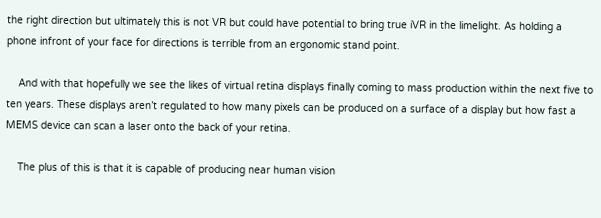the right direction but ultimately this is not VR but could have potential to bring true iVR in the limelight. As holding a phone infront of your face for directions is terrible from an ergonomic stand point.

    And with that hopefully we see the likes of virtual retina displays finally coming to mass production within the next five to ten years. These displays aren’t regulated to how many pixels can be produced on a surface of a display but how fast a MEMS device can scan a laser onto the back of your retina.

    The plus of this is that it is capable of producing near human vision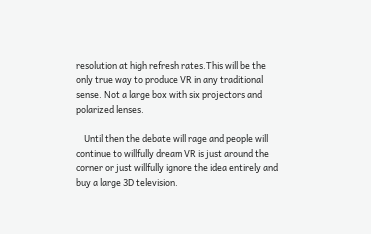resolution at high refresh rates.This will be the only true way to produce VR in any traditional sense. Not a large box with six projectors and polarized lenses.

    Until then the debate will rage and people will continue to willfully dream VR is just around the corner or just willfully ignore the idea entirely and buy a large 3D television.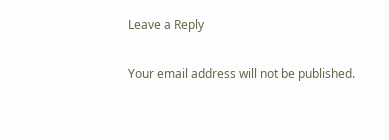Leave a Reply

Your email address will not be published.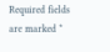Required fields are marked *